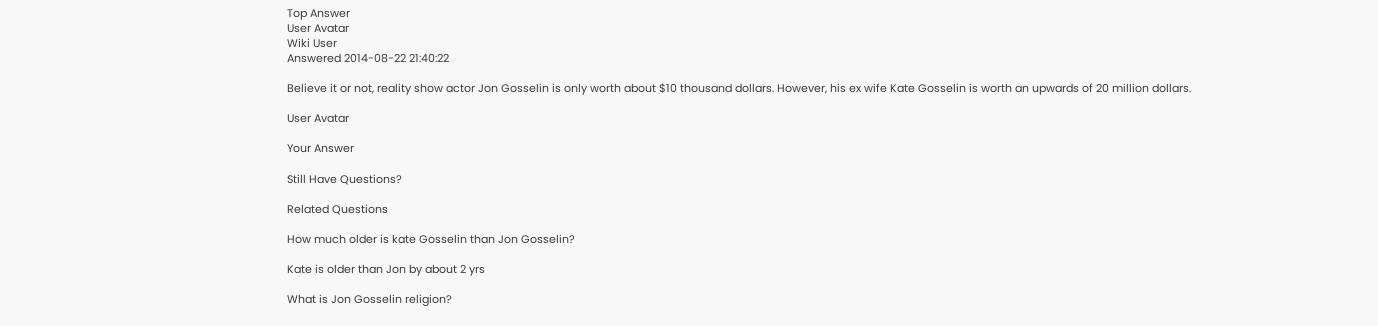Top Answer
User Avatar
Wiki User
Answered 2014-08-22 21:40:22

Believe it or not, reality show actor Jon Gosselin is only worth about $10 thousand dollars. However, his ex wife Kate Gosselin is worth an upwards of 20 million dollars.

User Avatar

Your Answer

Still Have Questions?

Related Questions

How much older is kate Gosselin than Jon Gosselin?

Kate is older than Jon by about 2 yrs

What is Jon Gosselin religion?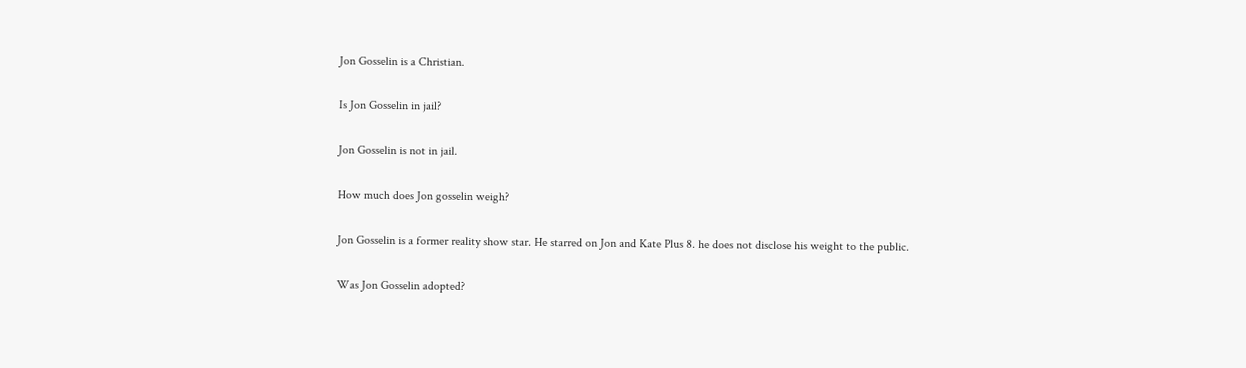Jon Gosselin is a Christian.

Is Jon Gosselin in jail?

Jon Gosselin is not in jail.

How much does Jon gosselin weigh?

Jon Gosselin is a former reality show star. He starred on Jon and Kate Plus 8. he does not disclose his weight to the public.

Was Jon Gosselin adopted?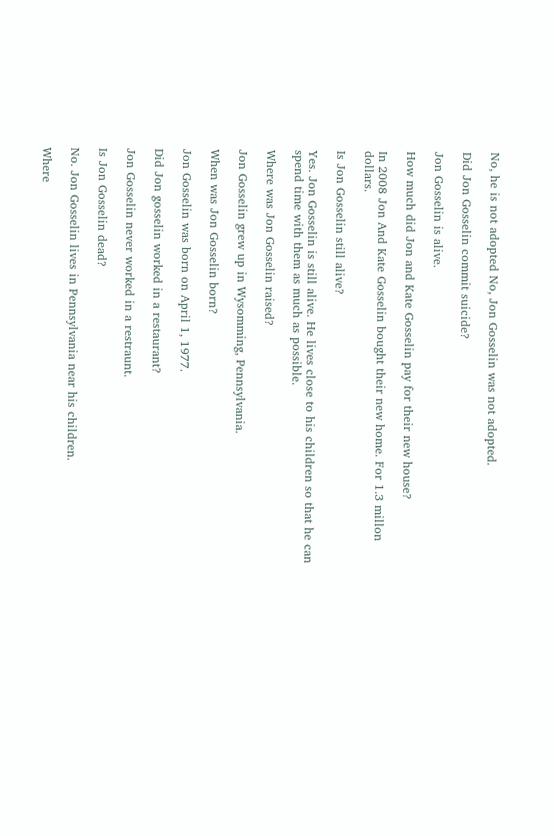No, he is not adopted No, Jon Gosselin was not adopted.

Did Jon Gosselin commit suicide?

Jon Gosselin is alive.

How much did Jon and Kate Gosselin pay for their new house?

In 2008 Jon And Kate Gosselin bought their new home. For 1.3 millon dollars.

Is Jon Gosselin still alive?

Yes. Jon Gosselin is still alive. He lives close to his children so that he can spend time with them as much as possible.

Where was Jon Gosselin raised?

Jon Gosselin grew up in Wysomming, Pennsylvania.

When was Jon Gosselin born?

Jon Gosselin was born on April 1, 1977.

Did Jon gosselin worked in a restaurant?

Jon Gosselin never worked in a restraunt.

Is Jon Gosselin dead?

No. Jon Gosselin lives in Pennsylvania near his children.

Where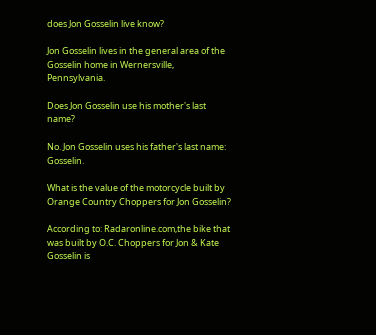does Jon Gosselin live know?

Jon Gosselin lives in the general area of the Gosselin home in Wernersville, Pennsylvania.

Does Jon Gosselin use his mother's last name?

No. Jon Gosselin uses his father's last name: Gosselin.

What is the value of the motorcycle built by Orange Country Choppers for Jon Gosselin?

According to: Radaronline.com,the bike that was built by O.C. Choppers for Jon & Kate Gosselin is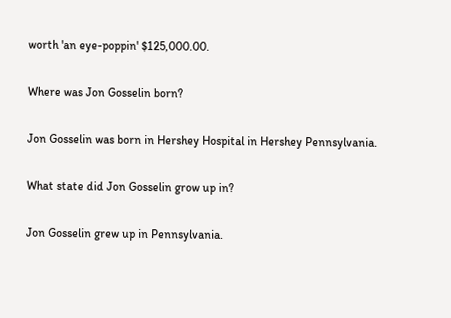worth 'an eye-poppin' $125,000.00.

Where was Jon Gosselin born?

Jon Gosselin was born in Hershey Hospital in Hershey Pennsylvania.

What state did Jon Gosselin grow up in?

Jon Gosselin grew up in Pennsylvania.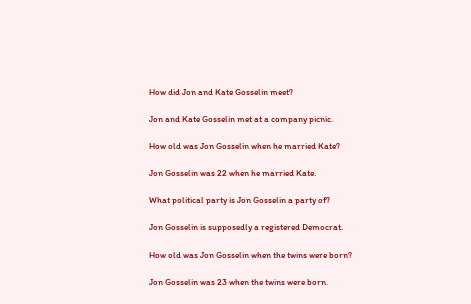How did Jon and Kate Gosselin meet?

Jon and Kate Gosselin met at a company picnic.

How old was Jon Gosselin when he married Kate?

Jon Gosselin was 22 when he married Kate.

What political party is Jon Gosselin a party of?

Jon Gosselin is supposedly a registered Democrat.

How old was Jon Gosselin when the twins were born?

Jon Gosselin was 23 when the twins were born.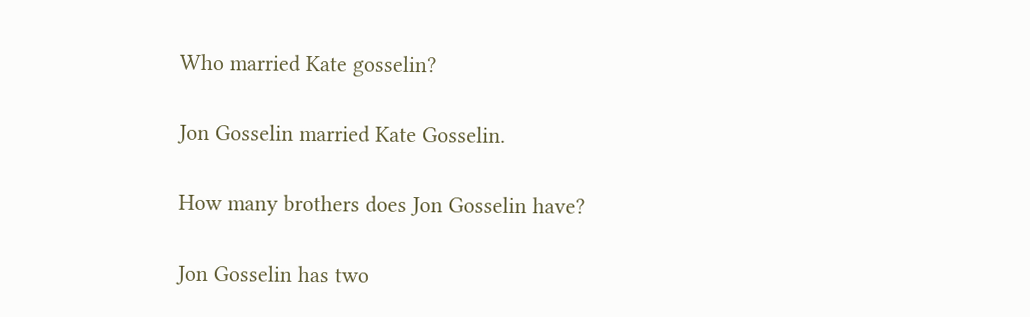Who married Kate gosselin?

Jon Gosselin married Kate Gosselin.

How many brothers does Jon Gosselin have?

Jon Gosselin has two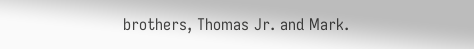brothers, Thomas Jr. and Mark.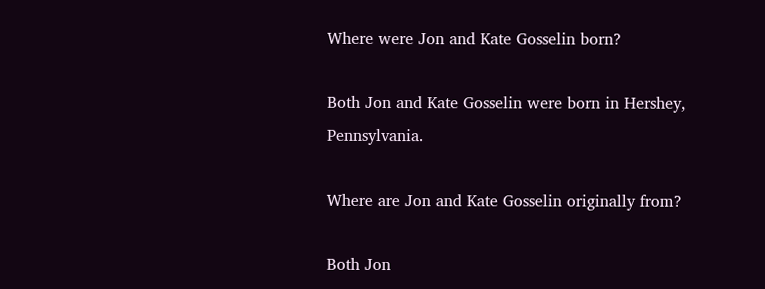Where were Jon and Kate Gosselin born?

Both Jon and Kate Gosselin were born in Hershey, Pennsylvania.

Where are Jon and Kate Gosselin originally from?

Both Jon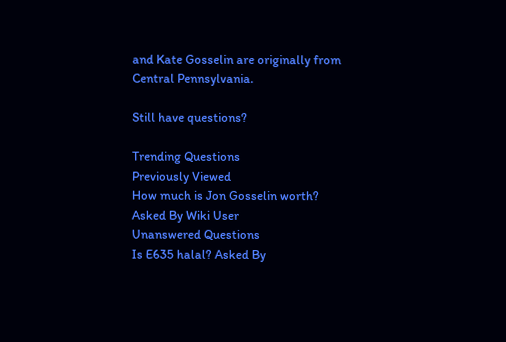and Kate Gosselin are originally from Central Pennsylvania.

Still have questions?

Trending Questions
Previously Viewed
How much is Jon Gosselin worth? Asked By Wiki User
Unanswered Questions
Is E635 halal? Asked By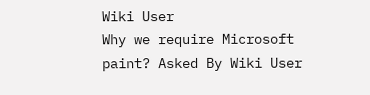Wiki User
Why we require Microsoft paint? Asked By Wiki User